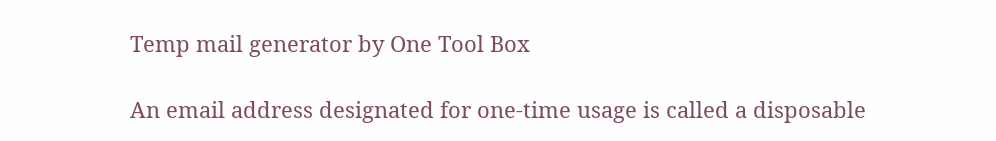Temp mail generator by One Tool Box

An email address designated for one-time usage is called a disposable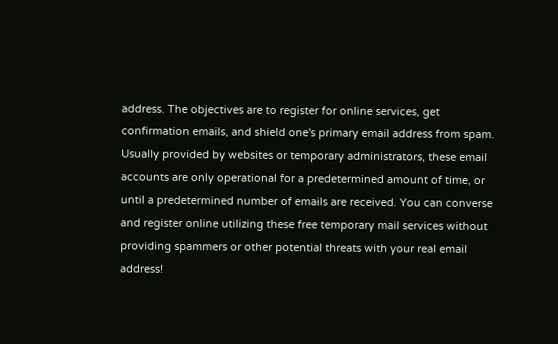address. The objectives are to register for online services, get confirmation emails, and shield one's primary email address from spam. Usually provided by websites or temporary administrators, these email accounts are only operational for a predetermined amount of time, or until a predetermined number of emails are received. You can converse and register online utilizing these free temporary mail services without providing spammers or other potential threats with your real email address!